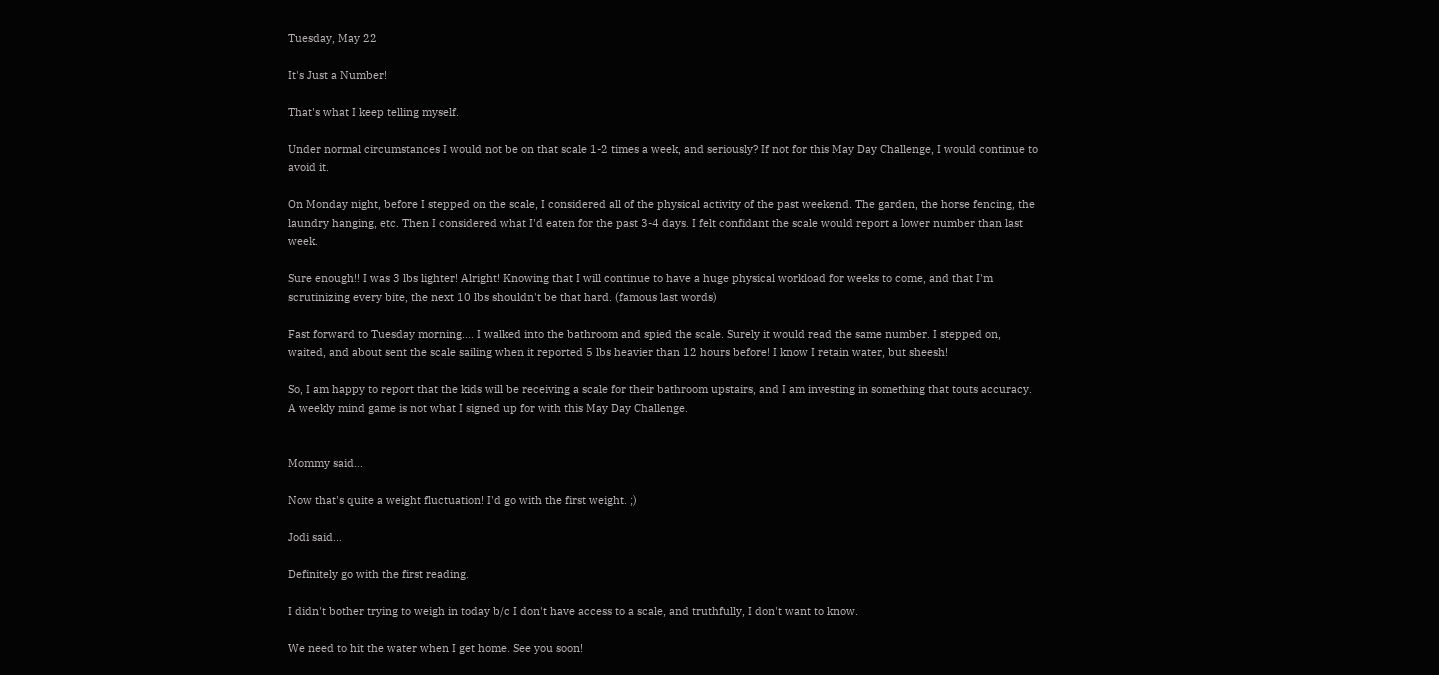Tuesday, May 22

It's Just a Number!

That's what I keep telling myself.

Under normal circumstances I would not be on that scale 1-2 times a week, and seriously? If not for this May Day Challenge, I would continue to avoid it.

On Monday night, before I stepped on the scale, I considered all of the physical activity of the past weekend. The garden, the horse fencing, the laundry hanging, etc. Then I considered what I'd eaten for the past 3-4 days. I felt confidant the scale would report a lower number than last week.

Sure enough!! I was 3 lbs lighter! Alright! Knowing that I will continue to have a huge physical workload for weeks to come, and that I'm scrutinizing every bite, the next 10 lbs shouldn't be that hard. (famous last words)

Fast forward to Tuesday morning.... I walked into the bathroom and spied the scale. Surely it would read the same number. I stepped on, waited, and about sent the scale sailing when it reported 5 lbs heavier than 12 hours before! I know I retain water, but sheesh!

So, I am happy to report that the kids will be receiving a scale for their bathroom upstairs, and I am investing in something that touts accuracy. A weekly mind game is not what I signed up for with this May Day Challenge.


Mommy said...

Now that's quite a weight fluctuation! I'd go with the first weight. ;)

Jodi said...

Definitely go with the first reading.

I didn't bother trying to weigh in today b/c I don't have access to a scale, and truthfully, I don't want to know.

We need to hit the water when I get home. See you soon!